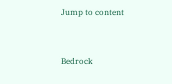Jump to content


Bedrock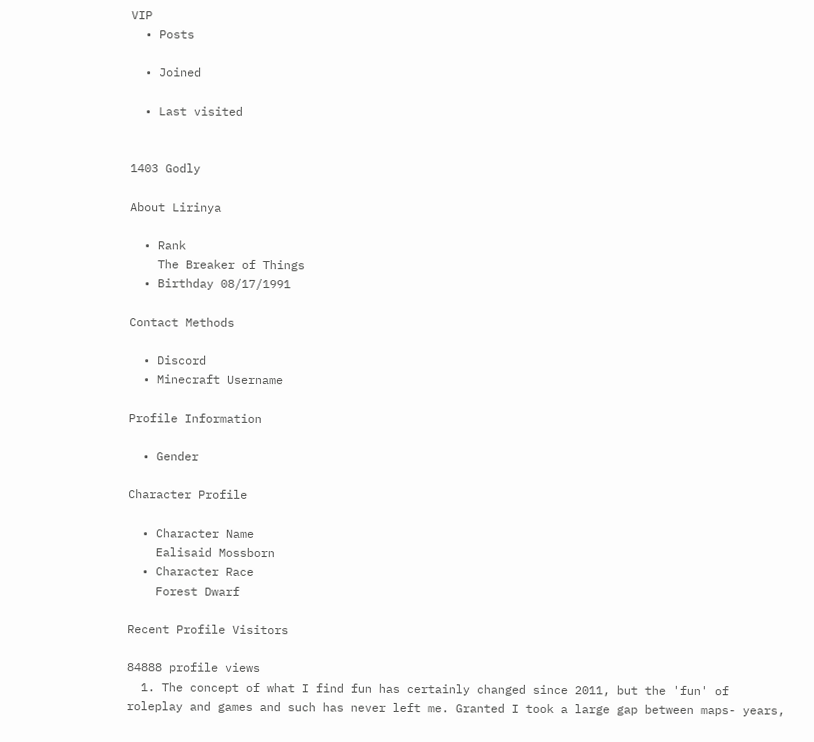VIP
  • Posts

  • Joined

  • Last visited


1403 Godly

About Lirinya

  • Rank
    The Breaker of Things
  • Birthday 08/17/1991

Contact Methods

  • Discord
  • Minecraft Username

Profile Information

  • Gender

Character Profile

  • Character Name
    Ealisaid Mossborn
  • Character Race
    Forest Dwarf

Recent Profile Visitors

84888 profile views
  1. The concept of what I find fun has certainly changed since 2011, but the 'fun' of roleplay and games and such has never left me. Granted I took a large gap between maps- years,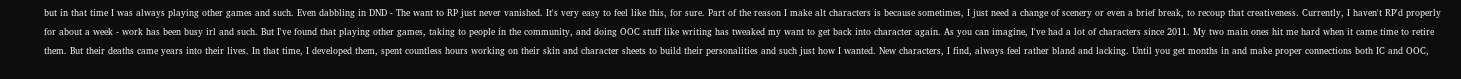but in that time I was always playing other games and such. Even dabbling in DND - The want to RP just never vanished. It's very easy to feel like this, for sure. Part of the reason I make alt characters is because sometimes, I just need a change of scenery or even a brief break, to recoup that creativeness. Currently, I haven't RP'd properly for about a week - work has been busy irl and such. But I've found that playing other games, taking to people in the community, and doing OOC stuff like writing has tweaked my want to get back into character again. As you can imagine, I've had a lot of characters since 2011. My two main ones hit me hard when it came time to retire them. But their deaths came years into their lives. In that time, I developed them, spent countless hours working on their skin and character sheets to build their personalities and such just how I wanted. New characters, I find, always feel rather bland and lacking. Until you get months in and make proper connections both IC and OOC,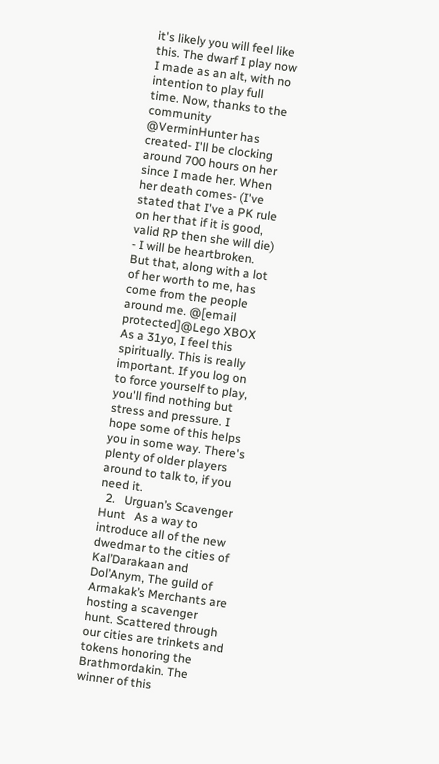it's likely you will feel like this. The dwarf I play now I made as an alt, with no intention to play full time. Now, thanks to the community @VerminHunter has created- I'll be clocking around 700 hours on her since I made her. When her death comes- (I've stated that I've a PK rule on her that if it is good, valid RP then she will die) - I will be heartbroken. But that, along with a lot of her worth to me, has come from the people around me. @[email protected]@Lego XBOX As a 31yo, I feel this spiritually. This is really important. If you log on to force yourself to play, you'll find nothing but stress and pressure. I hope some of this helps you in some way. There's plenty of older players around to talk to, if you need it.
  2.   Urguan’s Scavenger Hunt   As a way to introduce all of the new dwedmar to the cities of Kal’Darakaan and Dol’Anym, The guild of Armakak’s Merchants are hosting a scavenger hunt. Scattered through our cities are trinkets and tokens honoring the Brathmordakin. The winner of this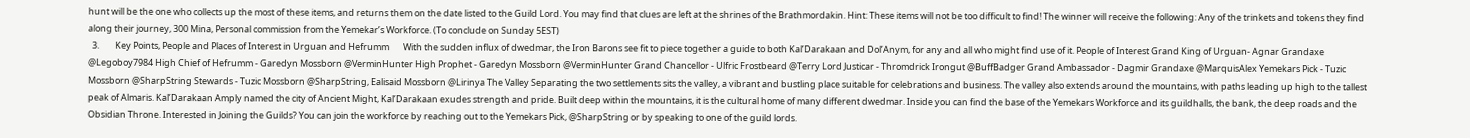hunt will be the one who collects up the most of these items, and returns them on the date listed to the Guild Lord. You may find that clues are left at the shrines of the Brathmordakin. Hint: These items will not be too difficult to find! The winner will receive the following: Any of the trinkets and tokens they find along their journey, 300 Mina, Personal commission from the Yemekar’s Workforce. (To conclude on Sunday 5EST)
  3.        Key Points, People and Places of Interest in Urguan and Hefrumm       With the sudden influx of dwedmar, the Iron Barons see fit to piece together a guide to both Kal’Darakaan and Dol’Anym, for any and all who might find use of it. People of Interest Grand King of Urguan- Agnar Grandaxe @Legoboy7984 High Chief of Hefrumm - Garedyn Mossborn @VerminHunter High Prophet - Garedyn Mossborn @VerminHunter Grand Chancellor - Ulfric Frostbeard @Terry Lord Justicar - Thromdrick Irongut @BuffBadger Grand Ambassador - Dagmir Grandaxe @MarquisAlex Yemekars Pick - Tuzic Mossborn @SharpString Stewards - Tuzic Mossborn @SharpString, Ealisaid Mossborn @Lirinya The Valley Separating the two settlements sits the valley, a vibrant and bustling place suitable for celebrations and business. The valley also extends around the mountains, with paths leading up high to the tallest peak of Almaris. Kal’Darakaan Amply named the city of Ancient Might, Kal’Darakaan exudes strength and pride. Built deep within the mountains, it is the cultural home of many different dwedmar. Inside you can find the base of the Yemekars Workforce and its guildhalls, the bank, the deep roads and the Obsidian Throne. Interested in Joining the Guilds? You can join the workforce by reaching out to the Yemekars Pick, @SharpString or by speaking to one of the guild lords.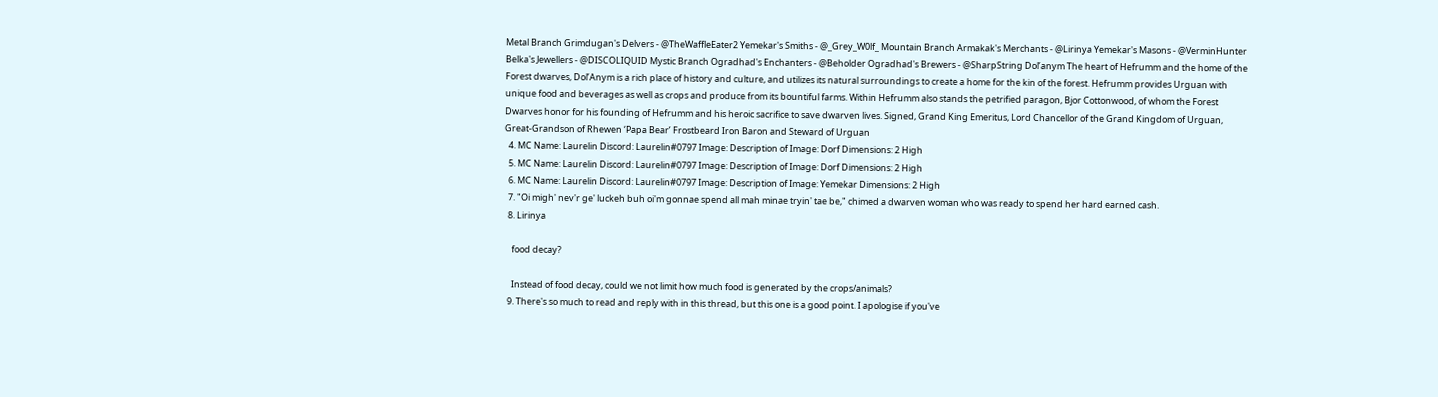Metal Branch Grimdugan's Delvers - @TheWaffleEater2 Yemekar's Smiths - @_Grey_W0lf_ Mountain Branch Armakak's Merchants - @Lirinya Yemekar's Masons - @VerminHunter Belka's Jewellers - @DISCOLIQUID Mystic Branch Ogradhad's Enchanters - @Beholder Ogradhad's Brewers - @SharpString Dol’anym The heart of Hefrumm and the home of the Forest dwarves, Dol’Anym is a rich place of history and culture, and utilizes its natural surroundings to create a home for the kin of the forest. Hefrumm provides Urguan with unique food and beverages as well as crops and produce from its bountiful farms. Within Hefrumm also stands the petrified paragon, Bjor Cottonwood, of whom the Forest Dwarves honor for his founding of Hefrumm and his heroic sacrifice to save dwarven lives. Signed, Grand King Emeritus, Lord Chancellor of the Grand Kingdom of Urguan, Great-Grandson of Rhewen ‘Papa Bear’ Frostbeard Iron Baron and Steward of Urguan
  4. MC Name: Laurelin Discord: Laurelin#0797 Image: Description of Image: Dorf Dimensions: 2 High
  5. MC Name: Laurelin Discord: Laurelin#0797 Image: Description of Image: Dorf Dimensions: 2 High
  6. MC Name: Laurelin Discord: Laurelin#0797 Image: Description of Image: Yemekar Dimensions: 2 High
  7. "Oi migh' nev'r ge' luckeh buh oi'm gonnae spend all mah minae tryin' tae be," chimed a dwarven woman who was ready to spend her hard earned cash.
  8. Lirinya

    food decay?

    Instead of food decay, could we not limit how much food is generated by the crops/animals?
  9. There's so much to read and reply with in this thread, but this one is a good point. I apologise if you've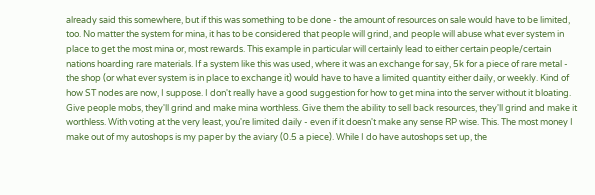already said this somewhere, but if this was something to be done - the amount of resources on sale would have to be limited, too. No matter the system for mina, it has to be considered that people will grind, and people will abuse what ever system in place to get the most mina or, most rewards. This example in particular will certainly lead to either certain people/certain nations hoarding rare materials. If a system like this was used, where it was an exchange for say, 5k for a piece of rare metal - the shop (or what ever system is in place to exchange it) would have to have a limited quantity either daily, or weekly. Kind of how ST nodes are now, I suppose. I don't really have a good suggestion for how to get mina into the server without it bloating. Give people mobs, they'll grind and make mina worthless. Give them the ability to sell back resources, they'll grind and make it worthless. With voting at the very least, you're limited daily - even if it doesn't make any sense RP wise. This. The most money I make out of my autoshops is my paper by the aviary (0.5 a piece). While I do have autoshops set up, the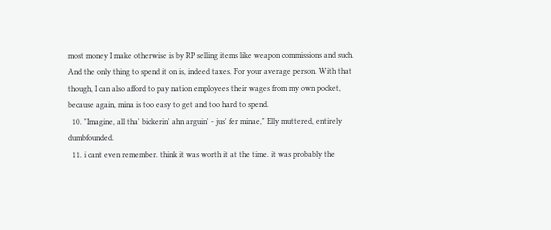most money I make otherwise is by RP selling items like weapon commissions and such. And the only thing to spend it on is, indeed taxes. For your average person. With that though, I can also afford to pay nation employees their wages from my own pocket, because again, mina is too easy to get and too hard to spend.
  10. "Imagine, all tha' bickerin' ahn arguin' - jus' fer minae," Elly muttered, entirely dumbfounded.
  11. i cant even remember. think it was worth it at the time. it was probably the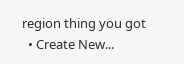region thing you got
  • Create New...